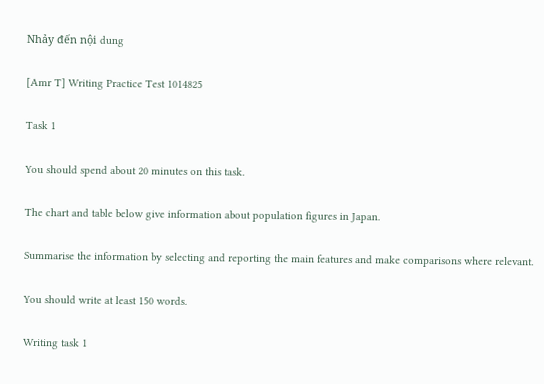Nhảy đến nội dung

[Amr T] Writing Practice Test 1014825

Task 1

You should spend about 20 minutes on this task.

The chart and table below give information about population figures in Japan.

Summarise the information by selecting and reporting the main features and make comparisons where relevant.

You should write at least 150 words.

Writing task 1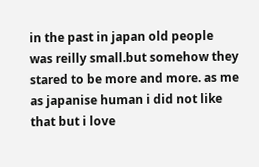in the past in japan old people was reilly small.but somehow they stared to be more and more. as me as japanise human i did not like that but i love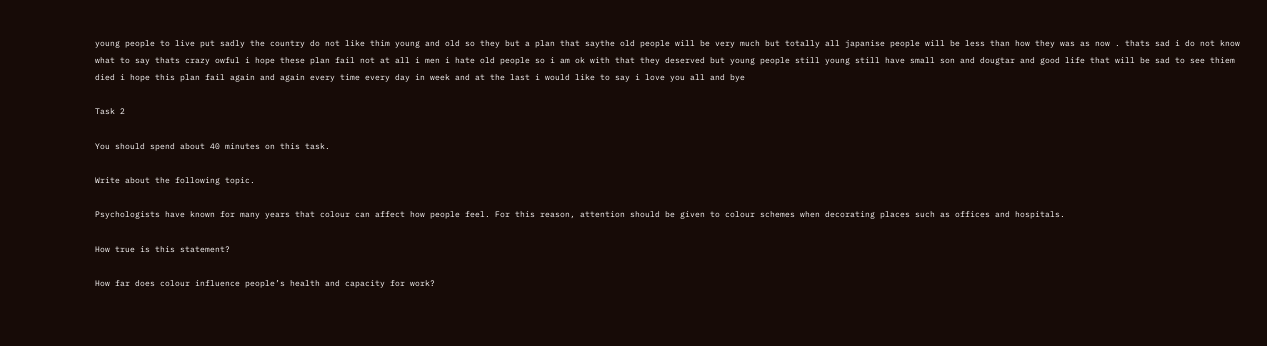young people to live put sadly the country do not like thim young and old so they but a plan that saythe old people will be very much but totally all japanise people will be less than how they was as now . thats sad i do not know what to say thats crazy owful i hope these plan fail not at all i men i hate old people so i am ok with that they deserved but young people still young still have small son and dougtar and good life that will be sad to see thiem died i hope this plan fail again and again every time every day in week and at the last i would like to say i love you all and bye

Task 2

You should spend about 40 minutes on this task.

Write about the following topic.

Psychologists have known for many years that colour can affect how people feel. For this reason, attention should be given to colour schemes when decorating places such as offices and hospitals.

How true is this statement?

How far does colour influence people’s health and capacity for work?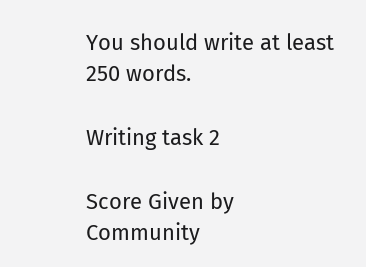You should write at least 250 words.

Writing task 2

Score Given by Community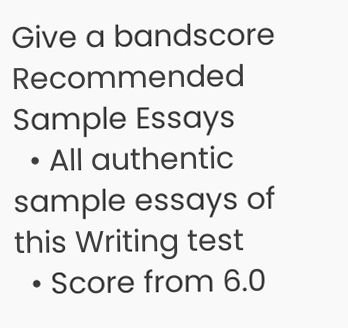Give a bandscore
Recommended Sample Essays
  • All authentic sample essays of this Writing test
  • Score from 6.0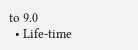to 9.0
  • Life-time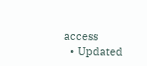access
  • Updated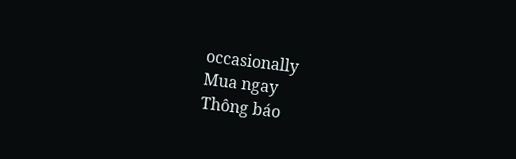occasionally
Mua ngay
Thông báo